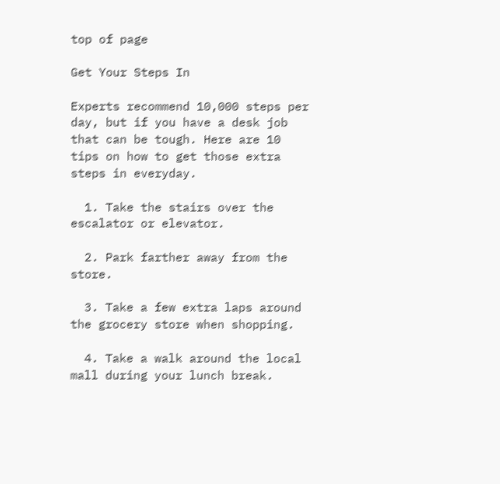top of page

Get Your Steps In

Experts recommend 10,000 steps per day, but if you have a desk job that can be tough. Here are 10 tips on how to get those extra steps in everyday.

  1. Take the stairs over the escalator or elevator.

  2. Park farther away from the store.

  3. Take a few extra laps around the grocery store when shopping.

  4. Take a walk around the local mall during your lunch break.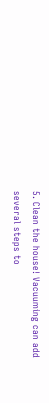5. Clean the house! Vacuuming can add several steps to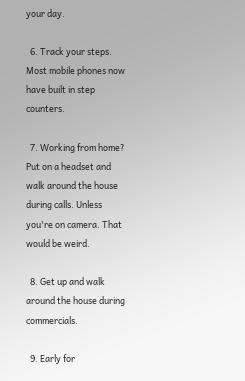your day.

  6. Track your steps. Most mobile phones now have built in step counters.

  7. Working from home? Put on a headset and walk around the house during calls. Unless you're on camera. That would be weird.

  8. Get up and walk around the house during commercials.

  9. Early for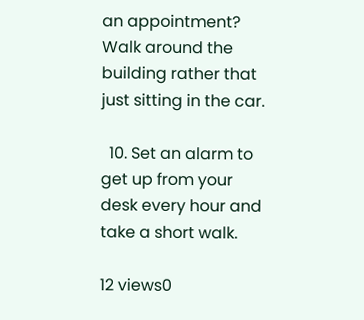an appointment? Walk around the building rather that just sitting in the car.

  10. Set an alarm to get up from your desk every hour and take a short walk.

12 views0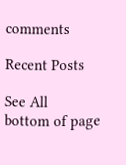comments

Recent Posts

See All
bottom of page